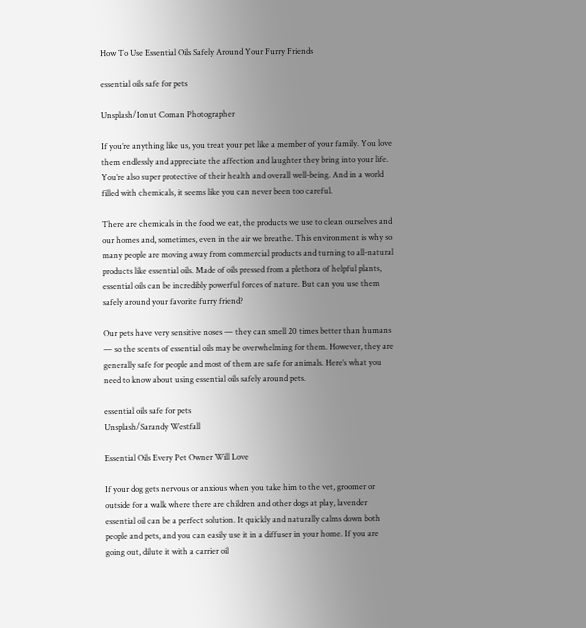How To Use Essential Oils Safely Around Your Furry Friends

essential oils safe for pets

Unsplash/Ionut Coman Photographer

If you’re anything like us, you treat your pet like a member of your family. You love them endlessly and appreciate the affection and laughter they bring into your life. You’re also super protective of their health and overall well-being. And in a world filled with chemicals, it seems like you can never been too careful.

There are chemicals in the food we eat, the products we use to clean ourselves and our homes and, sometimes, even in the air we breathe. This environment is why so many people are moving away from commercial products and turning to all-natural products like essential oils. Made of oils pressed from a plethora of helpful plants, essential oils can be incredibly powerful forces of nature. But can you use them safely around your favorite furry friend?

Our pets have very sensitive noses — they can smell 20 times better than humans — so the scents of essential oils may be overwhelming for them. However, they are generally safe for people and most of them are safe for animals. Here’s what you need to know about using essential oils safely around pets.

essential oils safe for pets
Unsplash/Sarandy Westfall

Essential Oils Every Pet Owner Will Love

If your dog gets nervous or anxious when you take him to the vet, groomer or outside for a walk where there are children and other dogs at play, lavender essential oil can be a perfect solution. It quickly and naturally calms down both people and pets, and you can easily use it in a diffuser in your home. If you are going out, dilute it with a carrier oil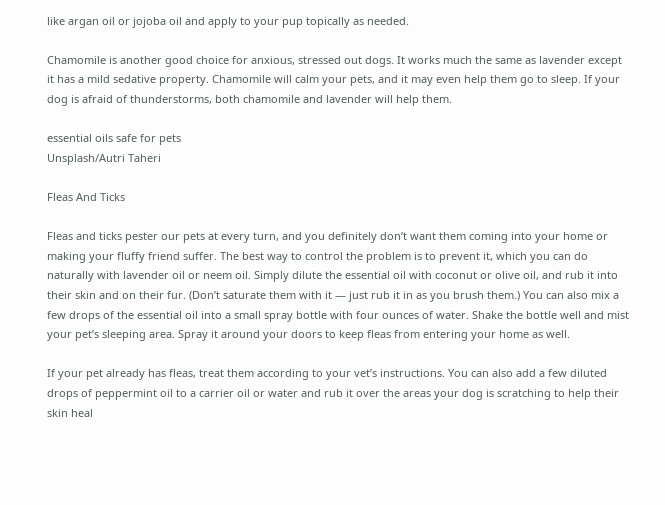like argan oil or jojoba oil and apply to your pup topically as needed.

Chamomile is another good choice for anxious, stressed out dogs. It works much the same as lavender except it has a mild sedative property. Chamomile will calm your pets, and it may even help them go to sleep. If your dog is afraid of thunderstorms, both chamomile and lavender will help them.

essential oils safe for pets
Unsplash/Autri Taheri

Fleas And Ticks

Fleas and ticks pester our pets at every turn, and you definitely don’t want them coming into your home or making your fluffy friend suffer. The best way to control the problem is to prevent it, which you can do naturally with lavender oil or neem oil. Simply dilute the essential oil with coconut or olive oil, and rub it into their skin and on their fur. (Don’t saturate them with it — just rub it in as you brush them.) You can also mix a few drops of the essential oil into a small spray bottle with four ounces of water. Shake the bottle well and mist your pet’s sleeping area. Spray it around your doors to keep fleas from entering your home as well.

If your pet already has fleas, treat them according to your vet’s instructions. You can also add a few diluted drops of peppermint oil to a carrier oil or water and rub it over the areas your dog is scratching to help their skin heal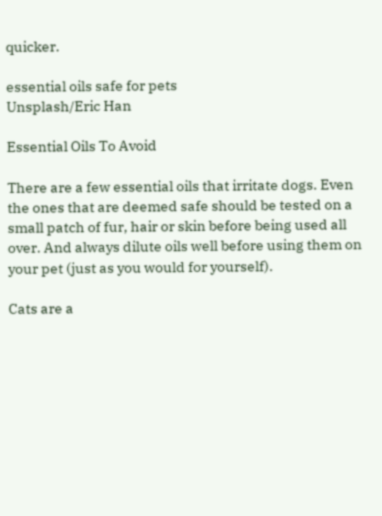quicker.

essential oils safe for pets
Unsplash/Eric Han

Essential Oils To Avoid

There are a few essential oils that irritate dogs. Even the ones that are deemed safe should be tested on a small patch of fur, hair or skin before being used all over. And always dilute oils well before using them on your pet (just as you would for yourself).

Cats are a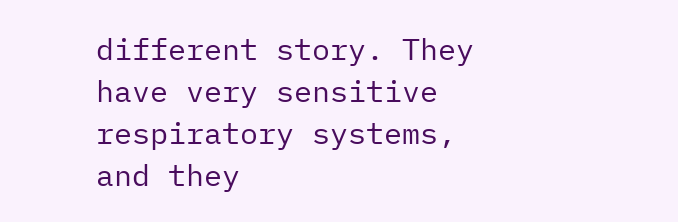different story. They have very sensitive respiratory systems, and they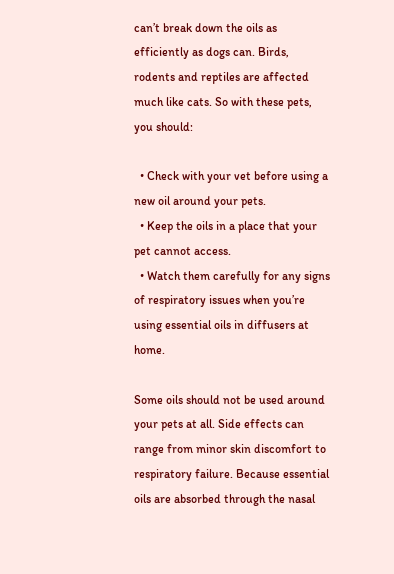can’t break down the oils as efficiently as dogs can. Birds, rodents and reptiles are affected much like cats. So with these pets, you should:

  • Check with your vet before using a new oil around your pets.
  • Keep the oils in a place that your pet cannot access.
  • Watch them carefully for any signs of respiratory issues when you’re using essential oils in diffusers at home.

Some oils should not be used around your pets at all. Side effects can range from minor skin discomfort to respiratory failure. Because essential oils are absorbed through the nasal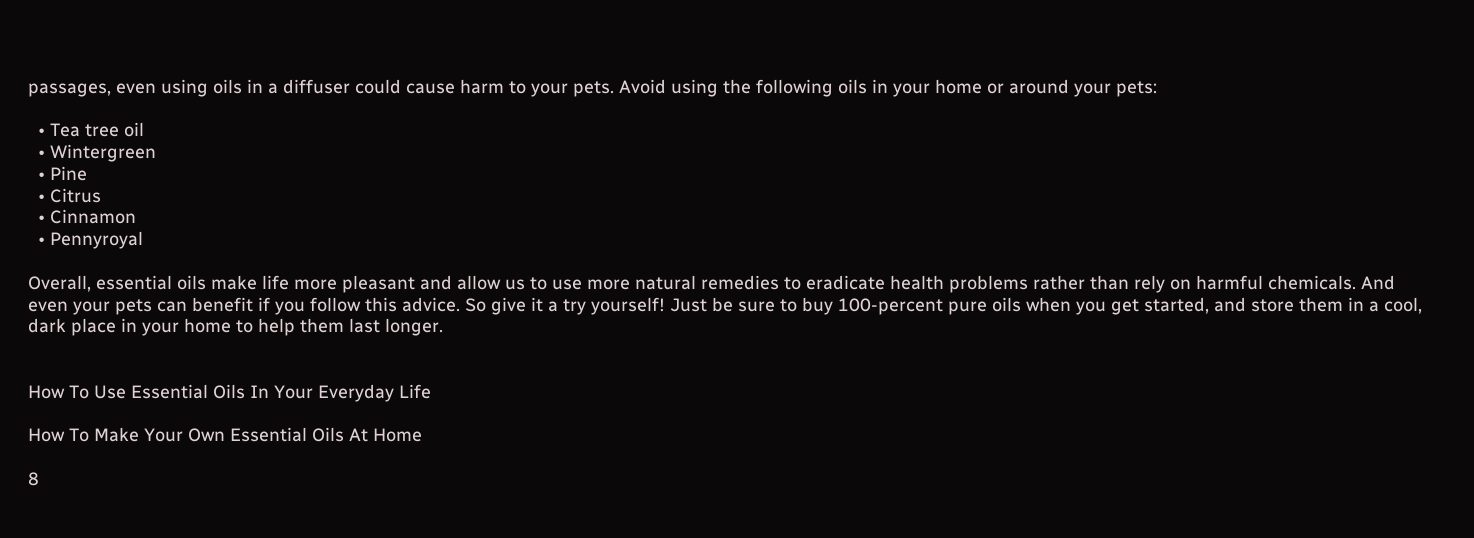passages, even using oils in a diffuser could cause harm to your pets. Avoid using the following oils in your home or around your pets:

  • Tea tree oil
  • Wintergreen
  • Pine
  • Citrus
  • Cinnamon
  • Pennyroyal

Overall, essential oils make life more pleasant and allow us to use more natural remedies to eradicate health problems rather than rely on harmful chemicals. And even your pets can benefit if you follow this advice. So give it a try yourself! Just be sure to buy 100-percent pure oils when you get started, and store them in a cool, dark place in your home to help them last longer.


How To Use Essential Oils In Your Everyday Life

How To Make Your Own Essential Oils At Home

8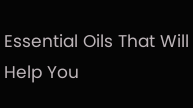Essential Oils That Will Help You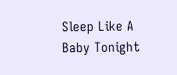Sleep Like A Baby Tonight